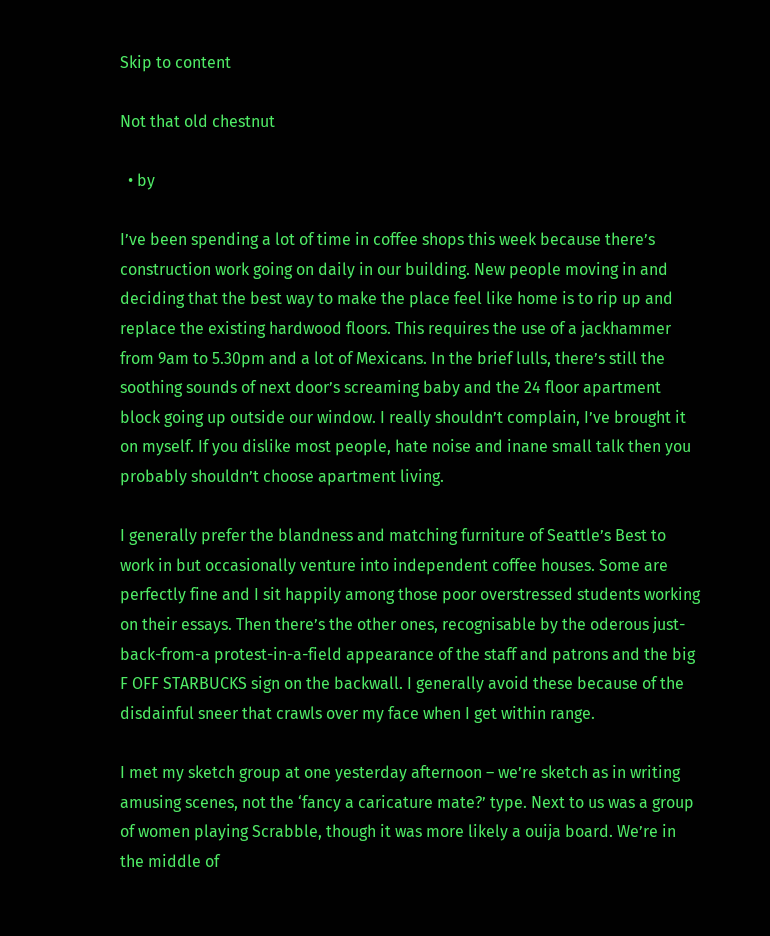Skip to content

Not that old chestnut

  • by

I’ve been spending a lot of time in coffee shops this week because there’s construction work going on daily in our building. New people moving in and deciding that the best way to make the place feel like home is to rip up and replace the existing hardwood floors. This requires the use of a jackhammer from 9am to 5.30pm and a lot of Mexicans. In the brief lulls, there’s still the soothing sounds of next door’s screaming baby and the 24 floor apartment block going up outside our window. I really shouldn’t complain, I’ve brought it on myself. If you dislike most people, hate noise and inane small talk then you probably shouldn’t choose apartment living.

I generally prefer the blandness and matching furniture of Seattle’s Best to work in but occasionally venture into independent coffee houses. Some are perfectly fine and I sit happily among those poor overstressed students working on their essays. Then there’s the other ones, recognisable by the oderous just-back-from-a protest-in-a-field appearance of the staff and patrons and the big F OFF STARBUCKS sign on the backwall. I generally avoid these because of the disdainful sneer that crawls over my face when I get within range.

I met my sketch group at one yesterday afternoon – we’re sketch as in writing amusing scenes, not the ‘fancy a caricature mate?’ type. Next to us was a group of women playing Scrabble, though it was more likely a ouija board. We’re in the middle of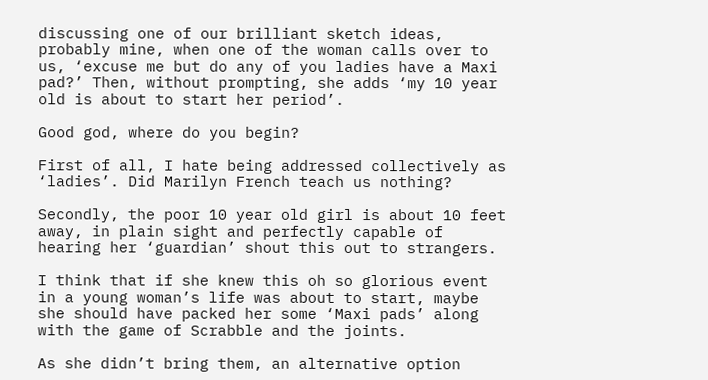discussing one of our brilliant sketch ideas, probably mine, when one of the woman calls over to us, ‘excuse me but do any of you ladies have a Maxi pad?’ Then, without prompting, she adds ‘my 10 year old is about to start her period’.

Good god, where do you begin?

First of all, I hate being addressed collectively as ‘ladies’. Did Marilyn French teach us nothing?

Secondly, the poor 10 year old girl is about 10 feet away, in plain sight and perfectly capable of hearing her ‘guardian’ shout this out to strangers.

I think that if she knew this oh so glorious event in a young woman’s life was about to start, maybe she should have packed her some ‘Maxi pads’ along with the game of Scrabble and the joints.

As she didn’t bring them, an alternative option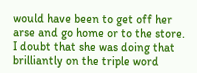would have been to get off her arse and go home or to the store. I doubt that she was doing that brilliantly on the triple word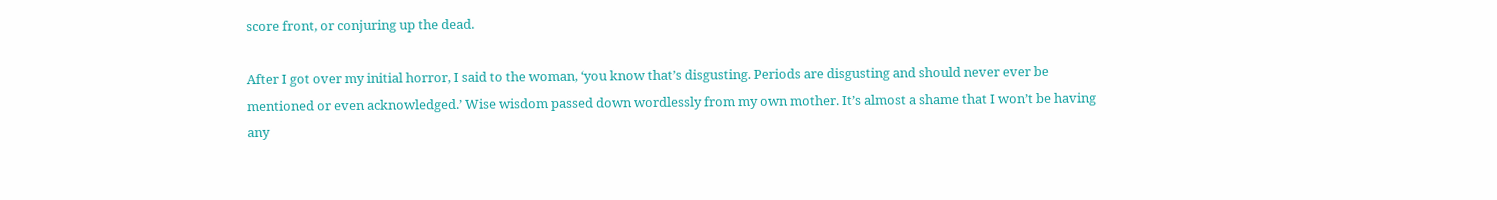score front, or conjuring up the dead.

After I got over my initial horror, I said to the woman, ‘you know that’s disgusting. Periods are disgusting and should never ever be mentioned or even acknowledged.’ Wise wisdom passed down wordlessly from my own mother. It’s almost a shame that I won’t be having any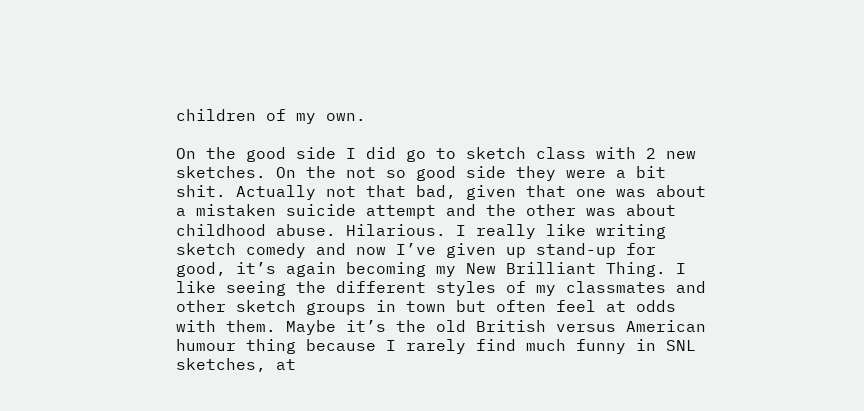children of my own.

On the good side I did go to sketch class with 2 new sketches. On the not so good side they were a bit shit. Actually not that bad, given that one was about a mistaken suicide attempt and the other was about childhood abuse. Hilarious. I really like writing sketch comedy and now I’ve given up stand-up for good, it’s again becoming my New Brilliant Thing. I like seeing the different styles of my classmates and other sketch groups in town but often feel at odds with them. Maybe it’s the old British versus American humour thing because I rarely find much funny in SNL sketches, at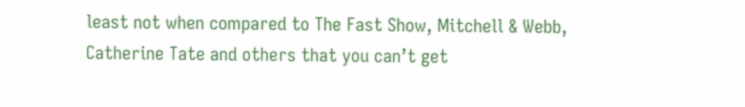least not when compared to The Fast Show, Mitchell & Webb, Catherine Tate and others that you can’t get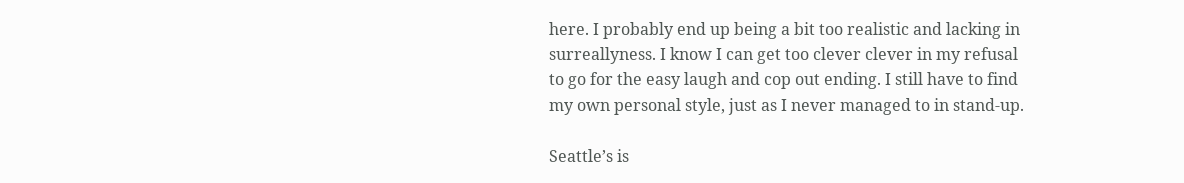here. I probably end up being a bit too realistic and lacking in surreallyness. I know I can get too clever clever in my refusal to go for the easy laugh and cop out ending. I still have to find my own personal style, just as I never managed to in stand-up.

Seattle’s is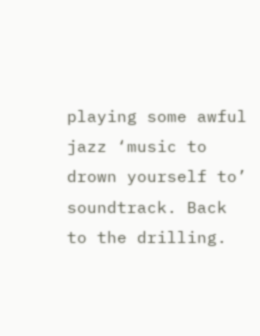playing some awful jazz ‘music to drown yourself to’ soundtrack. Back to the drilling.